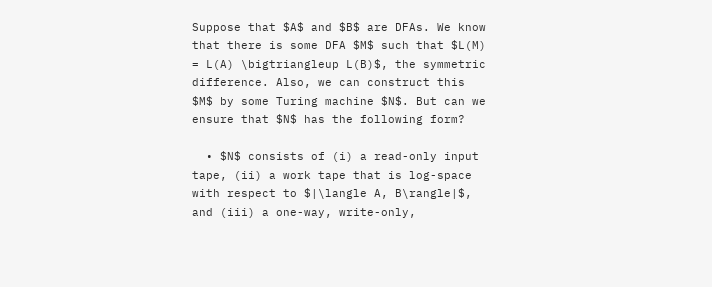Suppose that $A$ and $B$ are DFAs. We know that there is some DFA $M$ such that $L(M) = L(A) \bigtriangleup L(B)$, the symmetric difference. Also, we can construct this $M$ by some Turing machine $N$. But can we ensure that $N$ has the following form?

  • $N$ consists of (i) a read-only input tape, (ii) a work tape that is log-space with respect to $|\langle A, B\rangle|$, and (iii) a one-way, write-only,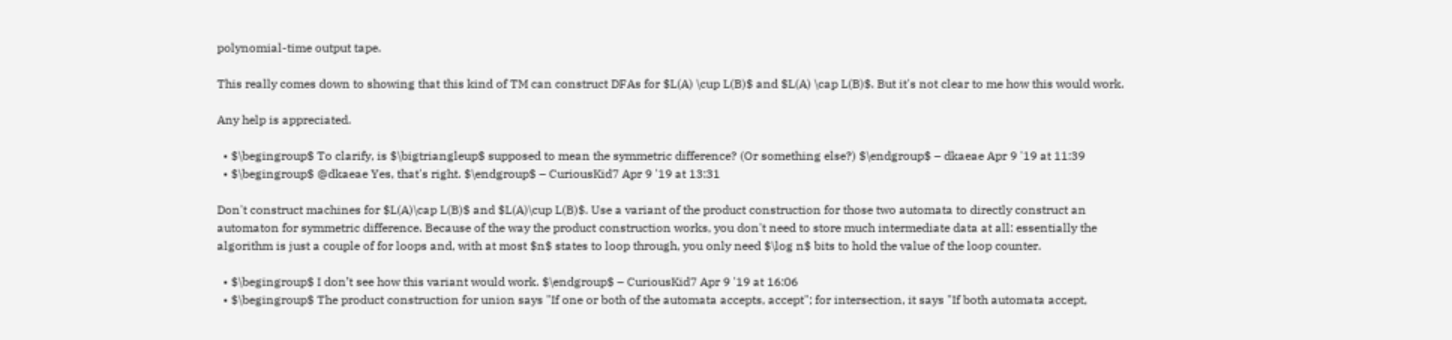polynomial-time output tape.

This really comes down to showing that this kind of TM can construct DFAs for $L(A) \cup L(B)$ and $L(A) \cap L(B)$. But it's not clear to me how this would work.

Any help is appreciated.

  • $\begingroup$ To clarify, is $\bigtriangleup$ supposed to mean the symmetric difference? (Or something else?) $\endgroup$ – dkaeae Apr 9 '19 at 11:39
  • $\begingroup$ @dkaeae Yes, that's right. $\endgroup$ – CuriousKid7 Apr 9 '19 at 13:31

Don't construct machines for $L(A)\cap L(B)$ and $L(A)\cup L(B)$. Use a variant of the product construction for those two automata to directly construct an automaton for symmetric difference. Because of the way the product construction works, you don't need to store much intermediate data at all: essentially the algorithm is just a couple of for loops and, with at most $n$ states to loop through, you only need $\log n$ bits to hold the value of the loop counter.

  • $\begingroup$ I don’t see how this variant would work. $\endgroup$ – CuriousKid7 Apr 9 '19 at 16:06
  • $\begingroup$ The product construction for union says "If one or both of the automata accepts, accept"; for intersection, it says "If both automata accept,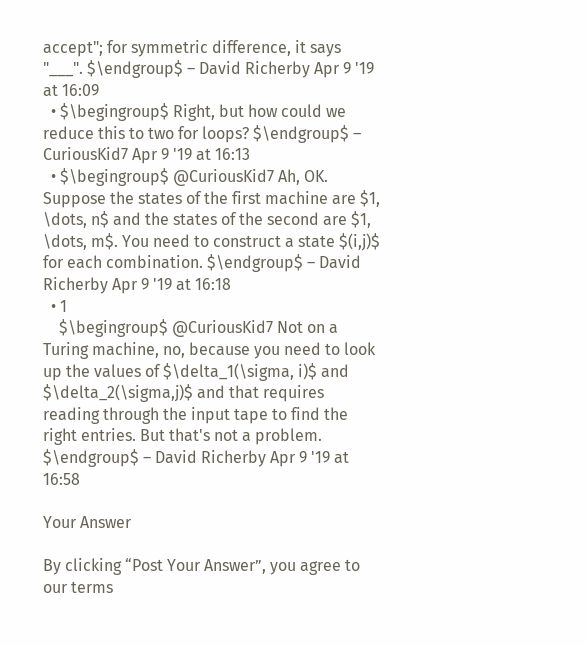accept"; for symmetric difference, it says "___". $\endgroup$ – David Richerby Apr 9 '19 at 16:09
  • $\begingroup$ Right, but how could we reduce this to two for loops? $\endgroup$ – CuriousKid7 Apr 9 '19 at 16:13
  • $\begingroup$ @CuriousKid7 Ah, OK. Suppose the states of the first machine are $1, \dots, n$ and the states of the second are $1, \dots, m$. You need to construct a state $(i,j)$ for each combination. $\endgroup$ – David Richerby Apr 9 '19 at 16:18
  • 1
    $\begingroup$ @CuriousKid7 Not on a Turing machine, no, because you need to look up the values of $\delta_1(\sigma, i)$ and $\delta_2(\sigma,j)$ and that requires reading through the input tape to find the right entries. But that's not a problem. $\endgroup$ – David Richerby Apr 9 '19 at 16:58

Your Answer

By clicking “Post Your Answer”, you agree to our terms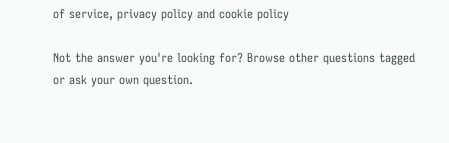of service, privacy policy and cookie policy

Not the answer you're looking for? Browse other questions tagged or ask your own question.